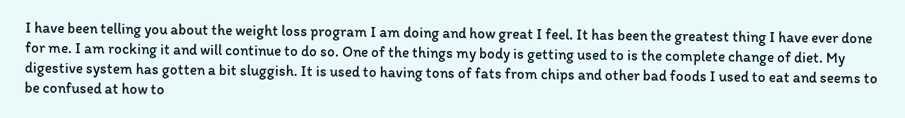I have been telling you about the weight loss program I am doing and how great I feel. It has been the greatest thing I have ever done for me. I am rocking it and will continue to do so. One of the things my body is getting used to is the complete change of diet. My digestive system has gotten a bit sluggish. It is used to having tons of fats from chips and other bad foods I used to eat and seems to be confused at how to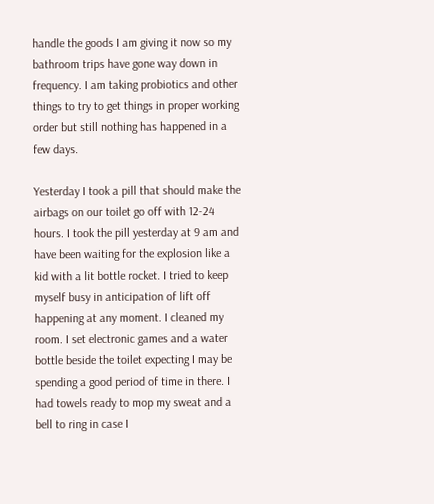handle the goods I am giving it now so my bathroom trips have gone way down in frequency. I am taking probiotics and other things to try to get things in proper working order but still nothing has happened in a few days.

Yesterday I took a pill that should make the airbags on our toilet go off with 12-24 hours. I took the pill yesterday at 9 am and have been waiting for the explosion like a kid with a lit bottle rocket. I tried to keep myself busy in anticipation of lift off happening at any moment. I cleaned my room. I set electronic games and a water bottle beside the toilet expecting I may be spending a good period of time in there. I had towels ready to mop my sweat and a bell to ring in case I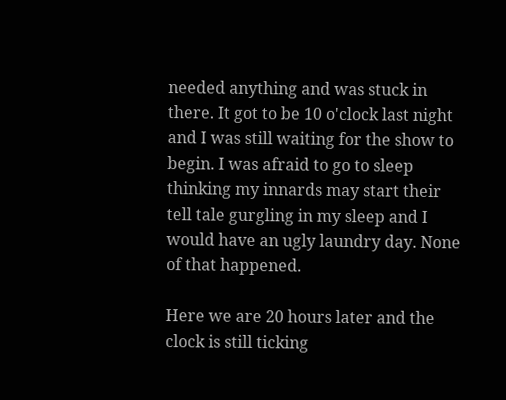needed anything and was stuck in there. It got to be 10 o'clock last night and I was still waiting for the show to begin. I was afraid to go to sleep thinking my innards may start their tell tale gurgling in my sleep and I would have an ugly laundry day. None of that happened.

Here we are 20 hours later and the clock is still ticking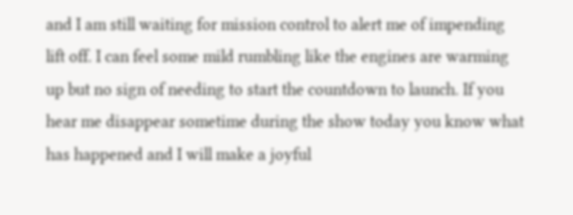and I am still waiting for mission control to alert me of impending lift off. I can feel some mild rumbling like the engines are warming up but no sign of needing to start the countdown to launch. If you hear me disappear sometime during the show today you know what has happened and I will make a joyful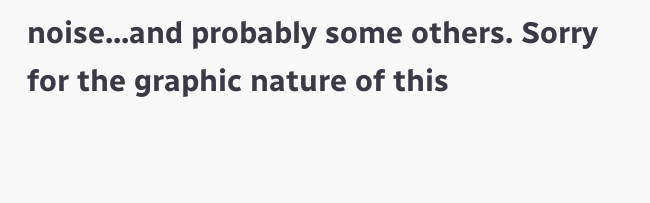noise...and probably some others. Sorry for the graphic nature of this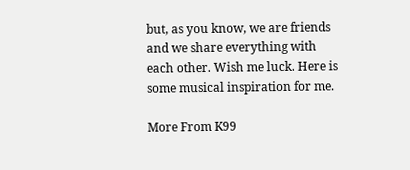but, as you know, we are friends and we share everything with each other. Wish me luck. Here is some musical inspiration for me.

More From K99